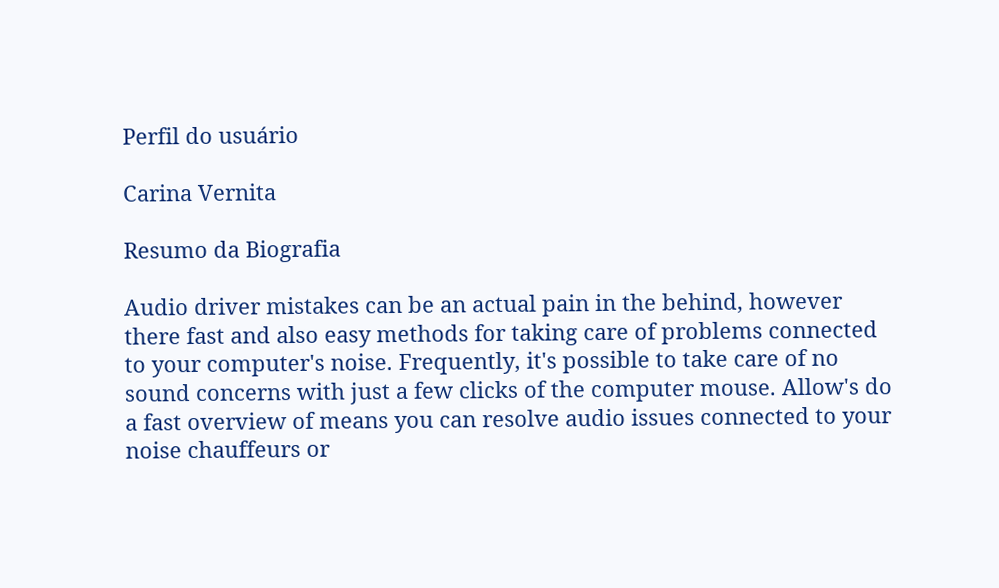Perfil do usuário

Carina Vernita

Resumo da Biografia

Audio driver mistakes can be an actual pain in the behind, however there fast and also easy methods for taking care of problems connected to your computer's noise. Frequently, it's possible to take care of no sound concerns with just a few clicks of the computer mouse. Allow's do a fast overview of means you can resolve audio issues connected to your noise chauffeurs or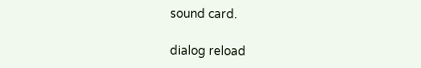sound card.

dialog reload